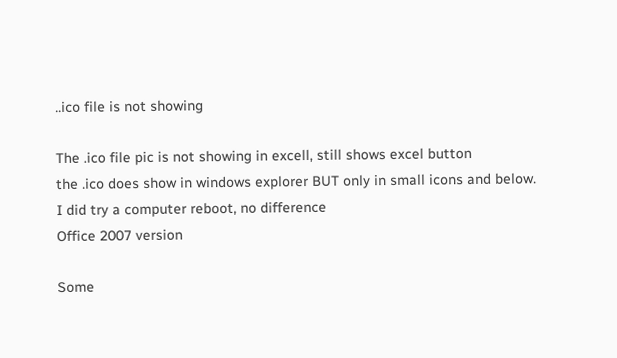..ico file is not showing

The .ico file pic is not showing in excell, still shows excel button
the .ico does show in windows explorer BUT only in small icons and below.
I did try a computer reboot, no difference
Office 2007 version

Some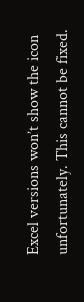Excel versions won’t show the icon unfortunately. This cannot be fixed.